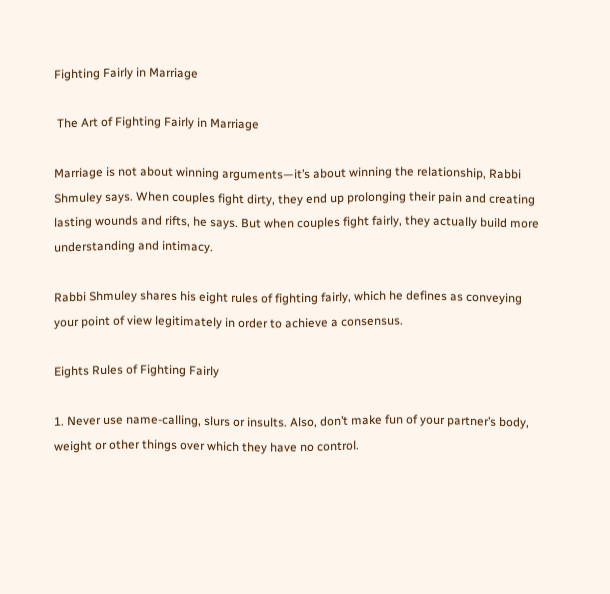Fighting Fairly in Marriage

 The Art of Fighting Fairly in Marriage

Marriage is not about winning arguments—it’s about winning the relationship, Rabbi Shmuley says. When couples fight dirty, they end up prolonging their pain and creating lasting wounds and rifts, he says. But when couples fight fairly, they actually build more understanding and intimacy.

Rabbi Shmuley shares his eight rules of fighting fairly, which he defines as conveying your point of view legitimately in order to achieve a consensus.

Eights Rules of Fighting Fairly

1. Never use name-calling, slurs or insults. Also, don’t make fun of your partner’s body, weight or other things over which they have no control.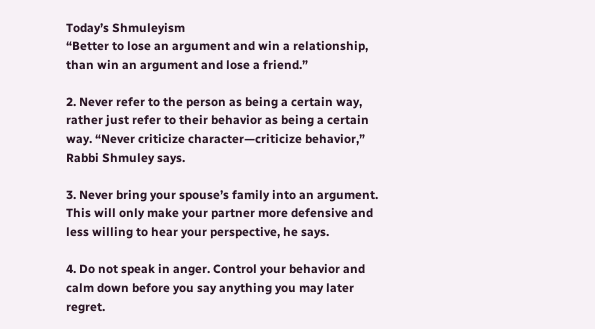Today’s Shmuleyism
“Better to lose an argument and win a relationship, than win an argument and lose a friend.”

2. Never refer to the person as being a certain way, rather just refer to their behavior as being a certain way. “Never criticize character—criticize behavior,” Rabbi Shmuley says.

3. Never bring your spouse’s family into an argument. This will only make your partner more defensive and less willing to hear your perspective, he says.

4. Do not speak in anger. Control your behavior and calm down before you say anything you may later regret.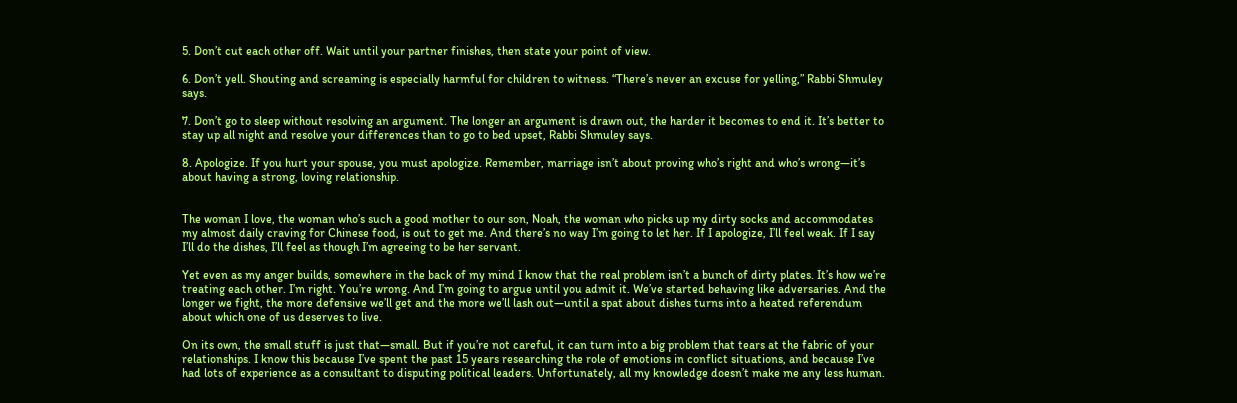5. Don’t cut each other off. Wait until your partner finishes, then state your point of view.

6. Don’t yell. Shouting and screaming is especially harmful for children to witness. “There’s never an excuse for yelling,” Rabbi Shmuley says.

7. Don’t go to sleep without resolving an argument. The longer an argument is drawn out, the harder it becomes to end it. It’s better to stay up all night and resolve your differences than to go to bed upset, Rabbi Shmuley says.

8. Apologize. If you hurt your spouse, you must apologize. Remember, marriage isn’t about proving who’s right and who’s wrong—it’s about having a strong, loving relationship.


The woman I love, the woman who’s such a good mother to our son, Noah, the woman who picks up my dirty socks and accommodates my almost daily craving for Chinese food, is out to get me. And there’s no way I’m going to let her. If I apologize, I’ll feel weak. If I say I’ll do the dishes, I’ll feel as though I’m agreeing to be her servant.

Yet even as my anger builds, somewhere in the back of my mind I know that the real problem isn’t a bunch of dirty plates. It’s how we’re treating each other. I’m right. You’re wrong. And I’m going to argue until you admit it. We’ve started behaving like adversaries. And the longer we fight, the more defensive we’ll get and the more we’ll lash out—until a spat about dishes turns into a heated referendum about which one of us deserves to live.

On its own, the small stuff is just that—small. But if you’re not careful, it can turn into a big problem that tears at the fabric of your relationships. I know this because I’ve spent the past 15 years researching the role of emotions in conflict situations, and because I’ve had lots of experience as a consultant to disputing political leaders. Unfortunately, all my knowledge doesn’t make me any less human.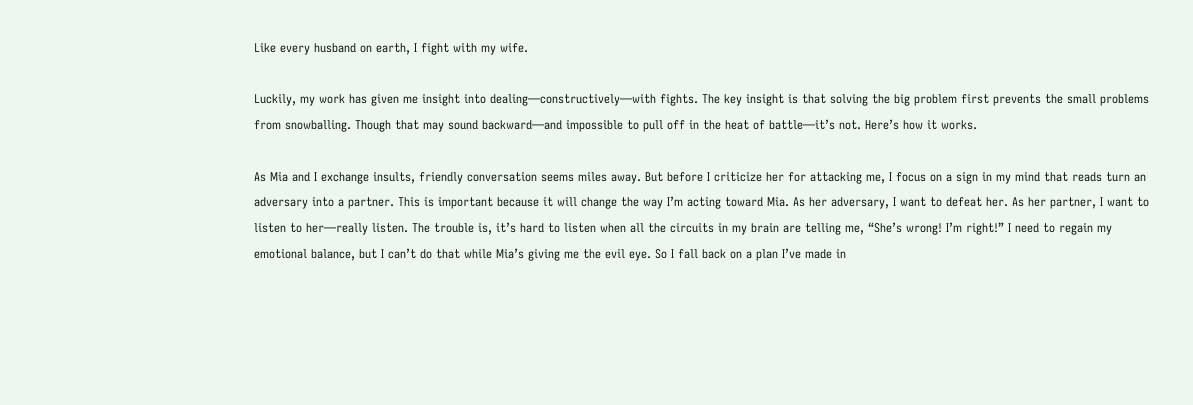Like every husband on earth, I fight with my wife.

Luckily, my work has given me insight into dealing—constructively—with fights. The key insight is that solving the big problem first prevents the small problems from snowballing. Though that may sound backward—and impossible to pull off in the heat of battle—it’s not. Here’s how it works.

As Mia and I exchange insults, friendly conversation seems miles away. But before I criticize her for attacking me, I focus on a sign in my mind that reads turn an adversary into a partner. This is important because it will change the way I’m acting toward Mia. As her adversary, I want to defeat her. As her partner, I want to listen to her—really listen. The trouble is, it’s hard to listen when all the circuits in my brain are telling me, “She’s wrong! I’m right!” I need to regain my emotional balance, but I can’t do that while Mia’s giving me the evil eye. So I fall back on a plan I’ve made in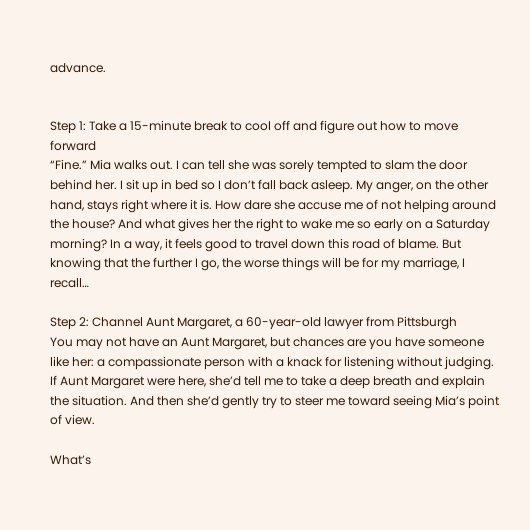advance.


Step 1: Take a 15-minute break to cool off and figure out how to move forward
“Fine.” Mia walks out. I can tell she was sorely tempted to slam the door behind her. I sit up in bed so I don’t fall back asleep. My anger, on the other hand, stays right where it is. How dare she accuse me of not helping around the house? And what gives her the right to wake me so early on a Saturday morning? In a way, it feels good to travel down this road of blame. But knowing that the further I go, the worse things will be for my marriage, I recall…

Step 2: Channel Aunt Margaret, a 60-year-old lawyer from Pittsburgh
You may not have an Aunt Margaret, but chances are you have someone like her: a compassionate person with a knack for listening without judging. If Aunt Margaret were here, she’d tell me to take a deep breath and explain the situation. And then she’d gently try to steer me toward seeing Mia’s point of view.

What’s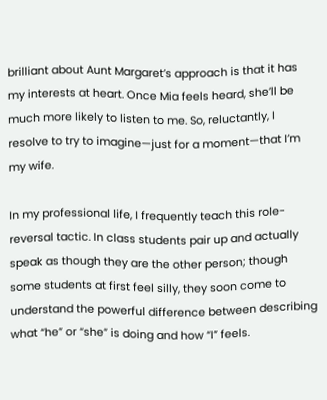brilliant about Aunt Margaret’s approach is that it has my interests at heart. Once Mia feels heard, she’ll be much more likely to listen to me. So, reluctantly, I resolve to try to imagine—just for a moment—that I’m my wife.

In my professional life, I frequently teach this role-reversal tactic. In class students pair up and actually speak as though they are the other person; though some students at first feel silly, they soon come to understand the powerful difference between describing what “he” or “she” is doing and how “I” feels.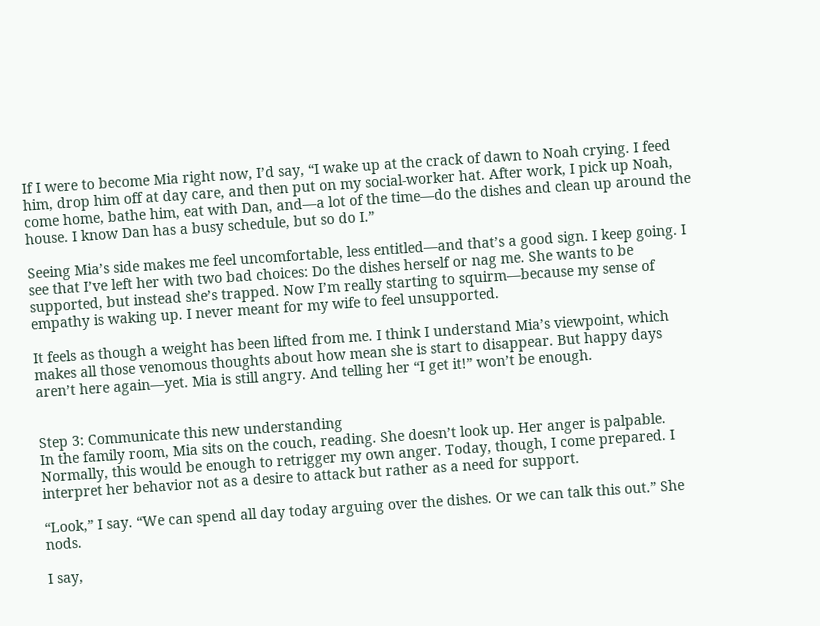If I were to become Mia right now, I’d say, “I wake up at the crack of dawn to Noah crying. I feed him, drop him off at day care, and then put on my social-worker hat. After work, I pick up Noah, come home, bathe him, eat with Dan, and—a lot of the time—do the dishes and clean up around the house. I know Dan has a busy schedule, but so do I.”

Seeing Mia’s side makes me feel uncomfortable, less entitled—and that’s a good sign. I keep going. I see that I’ve left her with two bad choices: Do the dishes herself or nag me. She wants to be supported, but instead she’s trapped. Now I’m really starting to squirm—because my sense of empathy is waking up. I never meant for my wife to feel unsupported.

It feels as though a weight has been lifted from me. I think I understand Mia’s viewpoint, which makes all those venomous thoughts about how mean she is start to disappear. But happy days aren’t here again—yet. Mia is still angry. And telling her “I get it!” won’t be enough.


Step 3: Communicate this new understanding
In the family room, Mia sits on the couch, reading. She doesn’t look up. Her anger is palpable. Normally, this would be enough to retrigger my own anger. Today, though, I come prepared. I interpret her behavior not as a desire to attack but rather as a need for support.

“Look,” I say. “We can spend all day today arguing over the dishes. Or we can talk this out.” She nods.

I say,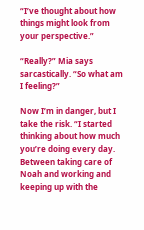“I’ve thought about how things might look from your perspective.”

“Really?” Mia says sarcastically. “So what am I feeling?”

Now I’m in danger, but I take the risk. “I started thinking about how much you’re doing every day. Between taking care of Noah and working and keeping up with the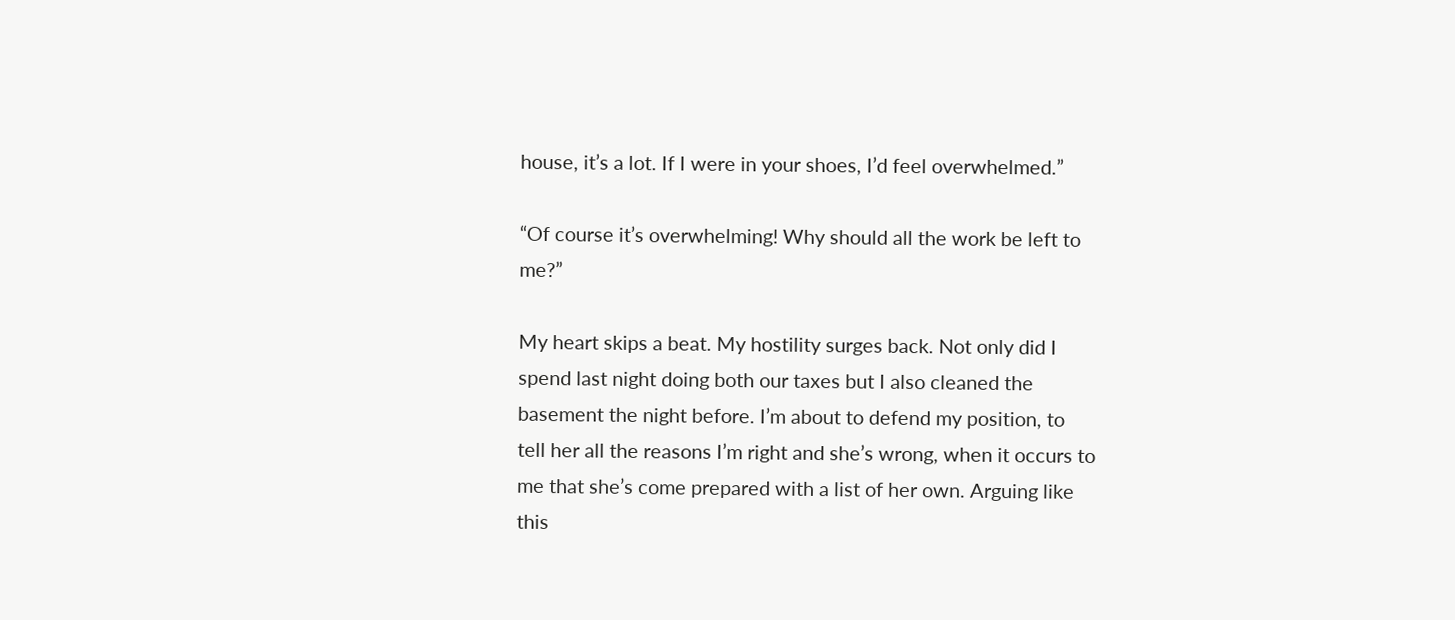house, it’s a lot. If I were in your shoes, I’d feel overwhelmed.”

“Of course it’s overwhelming! Why should all the work be left to me?”

My heart skips a beat. My hostility surges back. Not only did I spend last night doing both our taxes but I also cleaned the basement the night before. I’m about to defend my position, to tell her all the reasons I’m right and she’s wrong, when it occurs to me that she’s come prepared with a list of her own. Arguing like this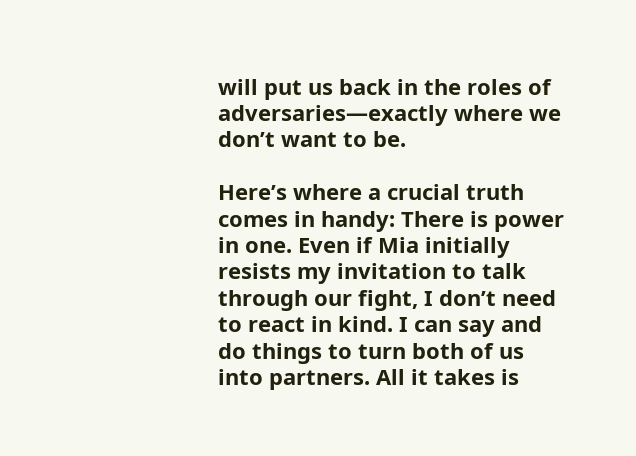will put us back in the roles of adversaries—exactly where we don’t want to be.

Here’s where a crucial truth comes in handy: There is power in one. Even if Mia initially resists my invitation to talk through our fight, I don’t need to react in kind. I can say and do things to turn both of us into partners. All it takes is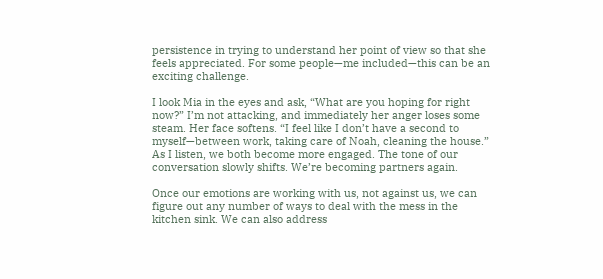persistence in trying to understand her point of view so that she feels appreciated. For some people—me included—this can be an exciting challenge.

I look Mia in the eyes and ask, “What are you hoping for right now?” I’m not attacking, and immediately her anger loses some steam. Her face softens. “I feel like I don’t have a second to myself—between work, taking care of Noah, cleaning the house.” As I listen, we both become more engaged. The tone of our conversation slowly shifts. We’re becoming partners again.

Once our emotions are working with us, not against us, we can figure out any number of ways to deal with the mess in the kitchen sink. We can also address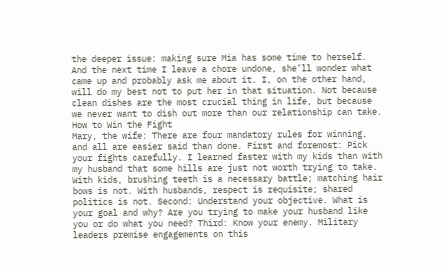the deeper issue: making sure Mia has some time to herself. And the next time I leave a chore undone, she’ll wonder what came up and probably ask me about it. I, on the other hand, will do my best not to put her in that situation. Not because clean dishes are the most crucial thing in life, but because we never want to dish out more than our relationship can take.
How to Win the Fight
Mary, the wife: There are four mandatory rules for winning, and all are easier said than done. First and foremost: Pick your fights carefully. I learned faster with my kids than with my husband that some hills are just not worth trying to take. With kids, brushing teeth is a necessary battle; matching hair bows is not. With husbands, respect is requisite; shared politics is not. Second: Understand your objective. What is your goal and why? Are you trying to make your husband like you or do what you need? Third: Know your enemy. Military leaders premise engagements on this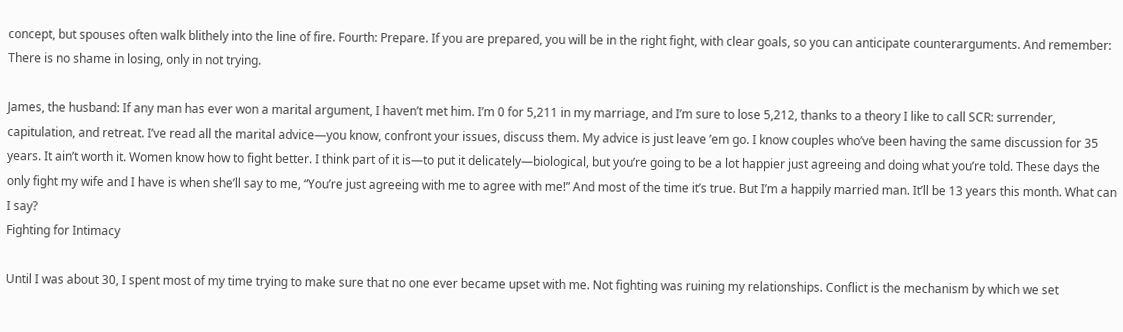concept, but spouses often walk blithely into the line of fire. Fourth: Prepare. If you are prepared, you will be in the right fight, with clear goals, so you can anticipate counterarguments. And remember: There is no shame in losing, only in not trying.

James, the husband: If any man has ever won a marital argument, I haven’t met him. I’m 0 for 5,211 in my marriage, and I’m sure to lose 5,212, thanks to a theory I like to call SCR: surrender, capitulation, and retreat. I’ve read all the marital advice—you know, confront your issues, discuss them. My advice is just leave ’em go. I know couples who’ve been having the same discussion for 35 years. It ain’t worth it. Women know how to fight better. I think part of it is—to put it delicately—biological, but you’re going to be a lot happier just agreeing and doing what you’re told. These days the only fight my wife and I have is when she’ll say to me, “You’re just agreeing with me to agree with me!” And most of the time it’s true. But I’m a happily married man. It’ll be 13 years this month. What can I say?
Fighting for Intimacy

Until I was about 30, I spent most of my time trying to make sure that no one ever became upset with me. Not fighting was ruining my relationships. Conflict is the mechanism by which we set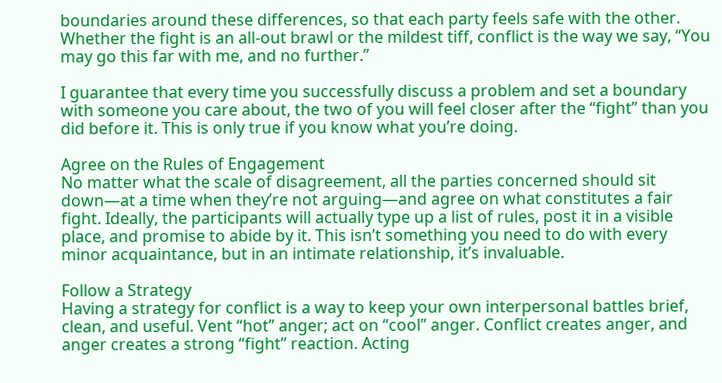boundaries around these differences, so that each party feels safe with the other. Whether the fight is an all-out brawl or the mildest tiff, conflict is the way we say, “You may go this far with me, and no further.”

I guarantee that every time you successfully discuss a problem and set a boundary with someone you care about, the two of you will feel closer after the “fight” than you did before it. This is only true if you know what you’re doing.

Agree on the Rules of Engagement
No matter what the scale of disagreement, all the parties concerned should sit down—at a time when they’re not arguing—and agree on what constitutes a fair fight. Ideally, the participants will actually type up a list of rules, post it in a visible place, and promise to abide by it. This isn’t something you need to do with every minor acquaintance, but in an intimate relationship, it’s invaluable.

Follow a Strategy
Having a strategy for conflict is a way to keep your own interpersonal battles brief, clean, and useful. Vent “hot” anger; act on “cool” anger. Conflict creates anger, and anger creates a strong “fight” reaction. Acting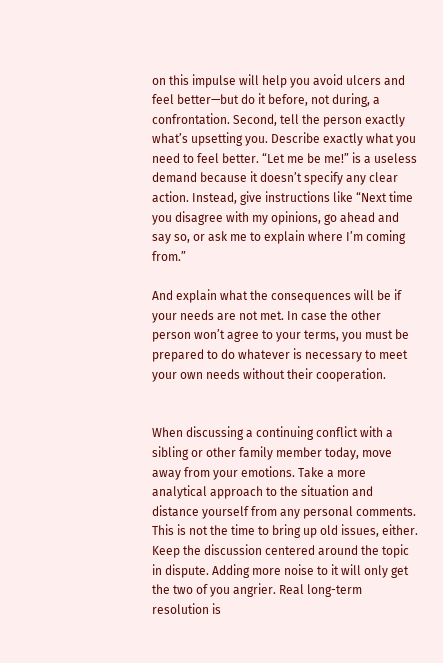on this impulse will help you avoid ulcers and feel better—but do it before, not during, a confrontation. Second, tell the person exactly what’s upsetting you. Describe exactly what you need to feel better. “Let me be me!” is a useless demand because it doesn’t specify any clear action. Instead, give instructions like “Next time you disagree with my opinions, go ahead and say so, or ask me to explain where I’m coming from.”

And explain what the consequences will be if your needs are not met. In case the other person won’t agree to your terms, you must be prepared to do whatever is necessary to meet your own needs without their cooperation.


When discussing a continuing conflict with a sibling or other family member today, move away from your emotions. Take a more analytical approach to the situation and distance yourself from any personal comments. This is not the time to bring up old issues, either. Keep the discussion centered around the topic in dispute. Adding more noise to it will only get the two of you angrier. Real long-term resolution is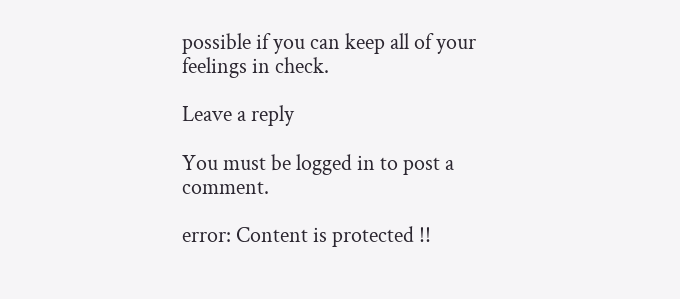possible if you can keep all of your feelings in check.

Leave a reply

You must be logged in to post a comment.

error: Content is protected !!